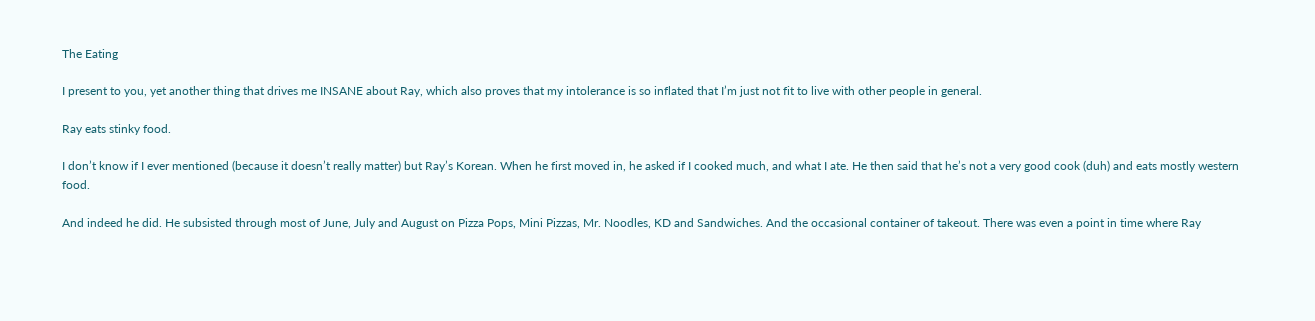The Eating

I present to you, yet another thing that drives me INSANE about Ray, which also proves that my intolerance is so inflated that I’m just not fit to live with other people in general.

Ray eats stinky food.

I don’t know if I ever mentioned (because it doesn’t really matter) but Ray’s Korean. When he first moved in, he asked if I cooked much, and what I ate. He then said that he’s not a very good cook (duh) and eats mostly western food.

And indeed he did. He subsisted through most of June, July and August on Pizza Pops, Mini Pizzas, Mr. Noodles, KD and Sandwiches. And the occasional container of takeout. There was even a point in time where Ray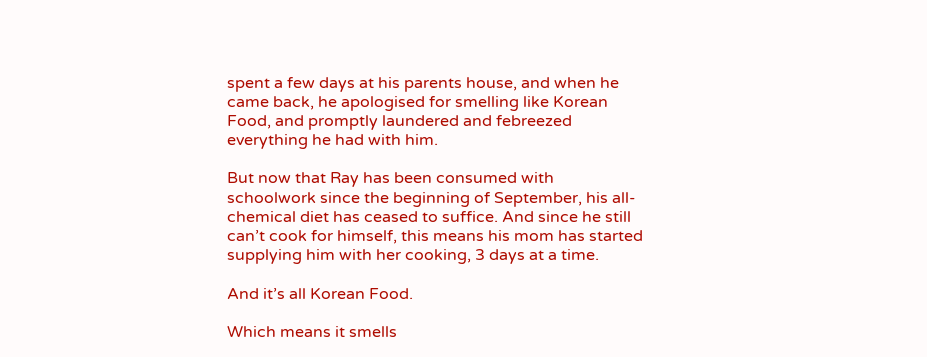spent a few days at his parents house, and when he came back, he apologised for smelling like Korean Food, and promptly laundered and febreezed everything he had with him.

But now that Ray has been consumed with schoolwork since the beginning of September, his all-chemical diet has ceased to suffice. And since he still can’t cook for himself, this means his mom has started supplying him with her cooking, 3 days at a time.

And it’s all Korean Food.

Which means it smells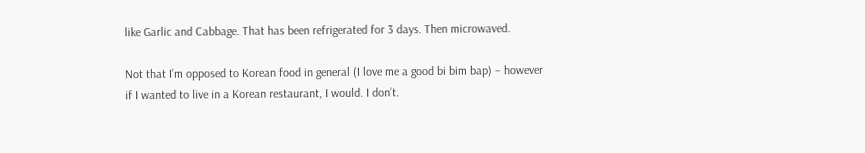like Garlic and Cabbage. That has been refrigerated for 3 days. Then microwaved.

Not that I’m opposed to Korean food in general (I love me a good bi bim bap) – however if I wanted to live in a Korean restaurant, I would. I don’t.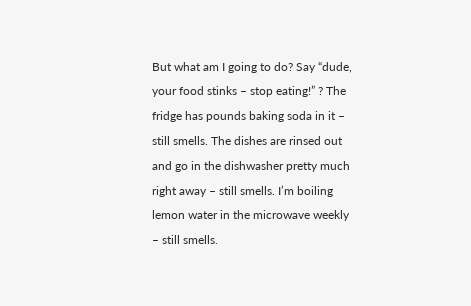But what am I going to do? Say “dude, your food stinks – stop eating!” ? The fridge has pounds baking soda in it – still smells. The dishes are rinsed out and go in the dishwasher pretty much right away – still smells. I’m boiling lemon water in the microwave weekly – still smells.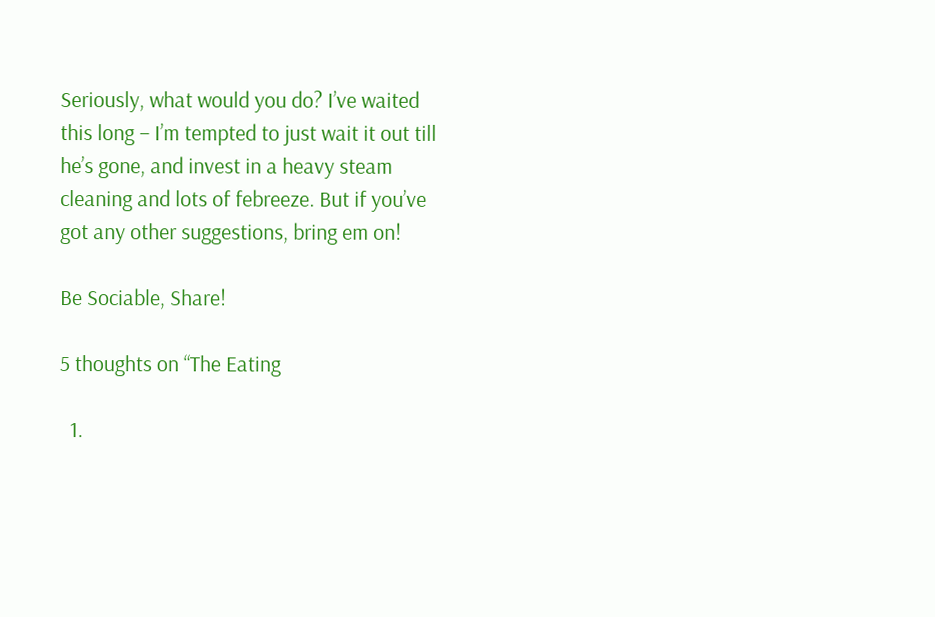Seriously, what would you do? I’ve waited this long – I’m tempted to just wait it out till he’s gone, and invest in a heavy steam cleaning and lots of febreeze. But if you’ve got any other suggestions, bring em on!

Be Sociable, Share!

5 thoughts on “The Eating

  1.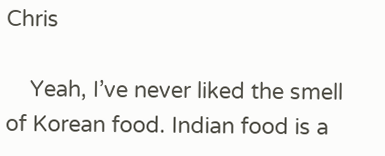Chris

    Yeah, I’ve never liked the smell of Korean food. Indian food is a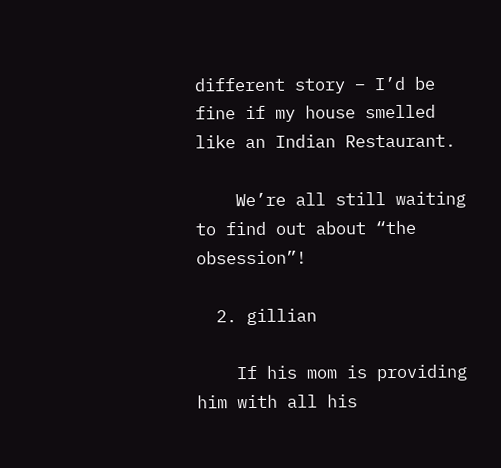different story – I’d be fine if my house smelled like an Indian Restaurant.

    We’re all still waiting to find out about “the obsession”!

  2. gillian

    If his mom is providing him with all his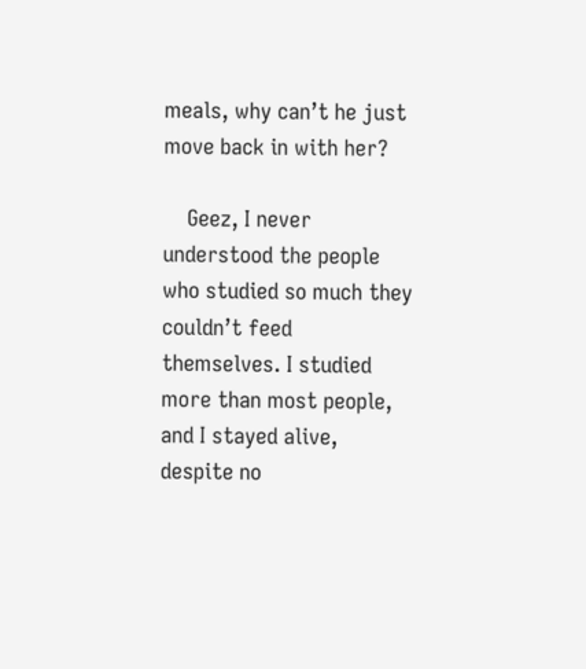meals, why can’t he just move back in with her?

    Geez, I never understood the people who studied so much they couldn’t feed themselves. I studied more than most people, and I stayed alive, despite no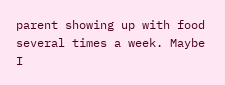parent showing up with food several times a week. Maybe I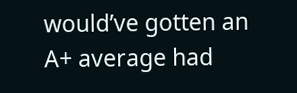would’ve gotten an A+ average had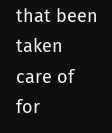that been taken care of for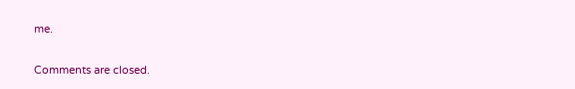me.

Comments are closed.